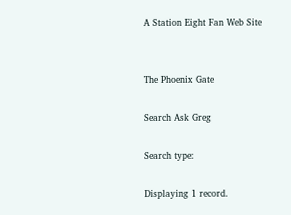A Station Eight Fan Web Site


The Phoenix Gate

Search Ask Greg

Search type:

Displaying 1 record.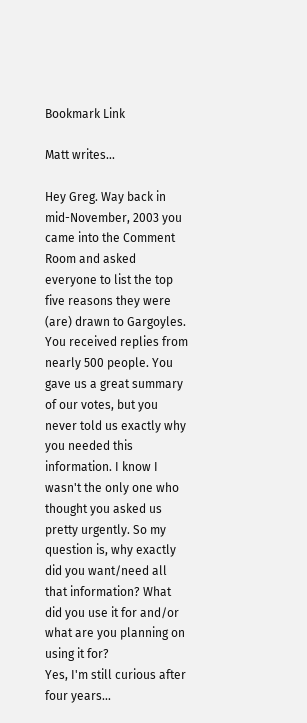Bookmark Link

Matt writes...

Hey Greg. Way back in mid-November, 2003 you came into the Comment Room and asked everyone to list the top five reasons they were (are) drawn to Gargoyles. You received replies from nearly 500 people. You gave us a great summary of our votes, but you never told us exactly why you needed this information. I know I wasn't the only one who thought you asked us pretty urgently. So my question is, why exactly did you want/need all that information? What did you use it for and/or what are you planning on using it for?
Yes, I'm still curious after four years...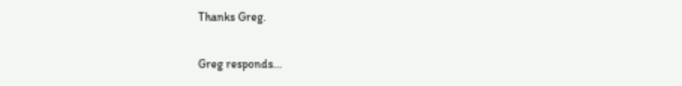Thanks Greg.

Greg responds...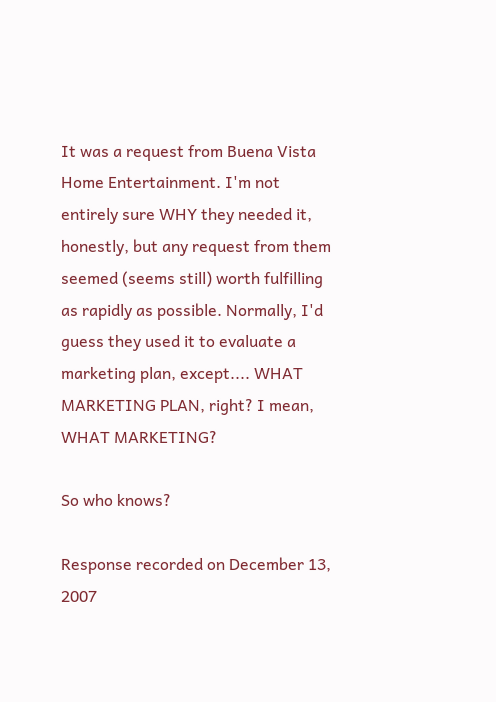It was a request from Buena Vista Home Entertainment. I'm not entirely sure WHY they needed it, honestly, but any request from them seemed (seems still) worth fulfilling as rapidly as possible. Normally, I'd guess they used it to evaluate a marketing plan, except.... WHAT MARKETING PLAN, right? I mean, WHAT MARKETING?

So who knows?

Response recorded on December 13, 2007